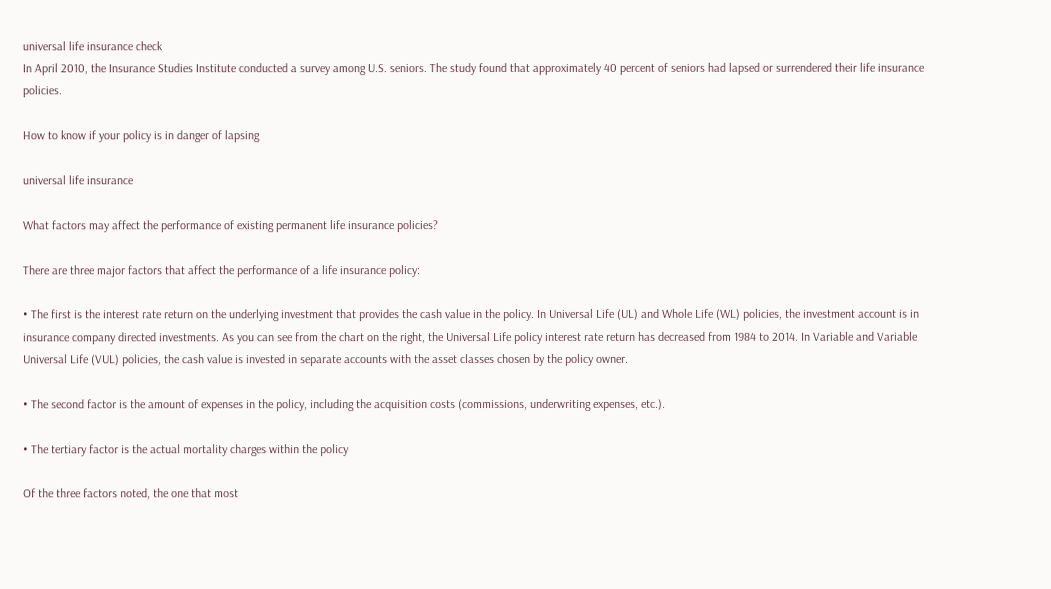universal life insurance check
In April 2010, the Insurance Studies Institute conducted a survey among U.S. seniors. The study found that approximately 40 percent of seniors had lapsed or surrendered their life insurance policies.

How to know if your policy is in danger of lapsing

universal life insurance

What factors may affect the performance of existing permanent life insurance policies?

There are three major factors that affect the performance of a life insurance policy:

• The first is the interest rate return on the underlying investment that provides the cash value in the policy. In Universal Life (UL) and Whole Life (WL) policies, the investment account is in insurance company directed investments. As you can see from the chart on the right, the Universal Life policy interest rate return has decreased from 1984 to 2014. In Variable and Variable Universal Life (VUL) policies, the cash value is invested in separate accounts with the asset classes chosen by the policy owner.

• The second factor is the amount of expenses in the policy, including the acquisition costs (commissions, underwriting expenses, etc.).

• The tertiary factor is the actual mortality charges within the policy

Of the three factors noted, the one that most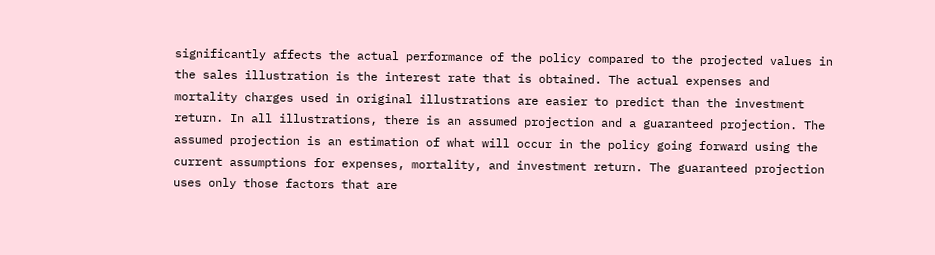significantly affects the actual performance of the policy compared to the projected values in the sales illustration is the interest rate that is obtained. The actual expenses and mortality charges used in original illustrations are easier to predict than the investment return. In all illustrations, there is an assumed projection and a guaranteed projection. The assumed projection is an estimation of what will occur in the policy going forward using the current assumptions for expenses, mortality, and investment return. The guaranteed projection uses only those factors that are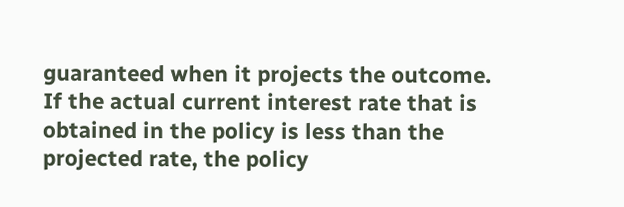guaranteed when it projects the outcome. If the actual current interest rate that is obtained in the policy is less than the projected rate, the policy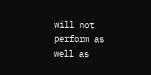will not perform as well as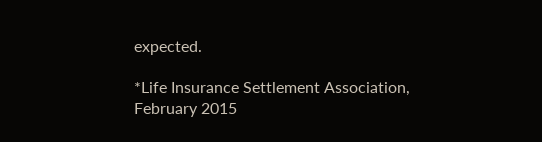expected.

*Life Insurance Settlement Association, February 2015